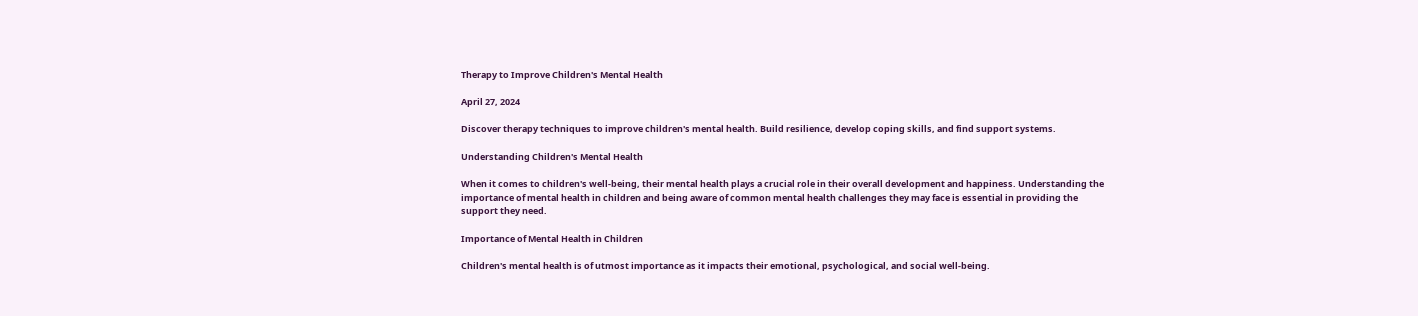Therapy to Improve Children's Mental Health

April 27, 2024

Discover therapy techniques to improve children's mental health. Build resilience, develop coping skills, and find support systems.

Understanding Children's Mental Health

When it comes to children's well-being, their mental health plays a crucial role in their overall development and happiness. Understanding the importance of mental health in children and being aware of common mental health challenges they may face is essential in providing the support they need.

Importance of Mental Health in Children

Children's mental health is of utmost importance as it impacts their emotional, psychological, and social well-being.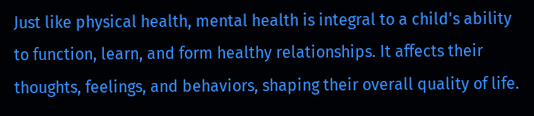Just like physical health, mental health is integral to a child's ability to function, learn, and form healthy relationships. It affects their thoughts, feelings, and behaviors, shaping their overall quality of life.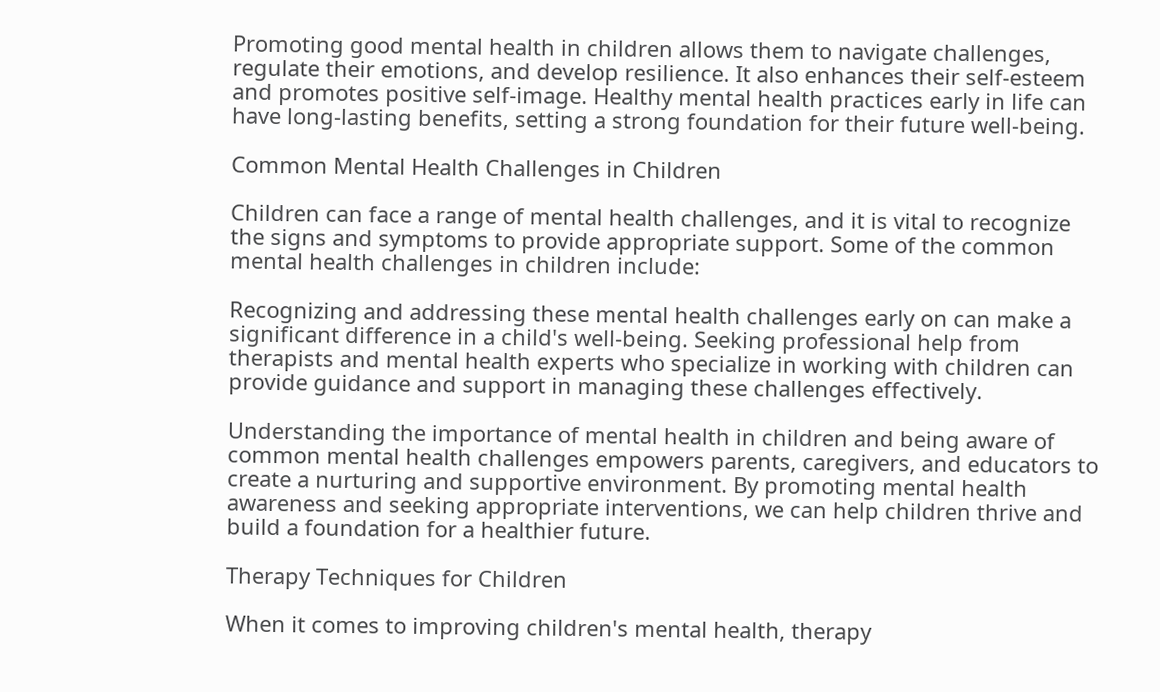Promoting good mental health in children allows them to navigate challenges, regulate their emotions, and develop resilience. It also enhances their self-esteem and promotes positive self-image. Healthy mental health practices early in life can have long-lasting benefits, setting a strong foundation for their future well-being.

Common Mental Health Challenges in Children

Children can face a range of mental health challenges, and it is vital to recognize the signs and symptoms to provide appropriate support. Some of the common mental health challenges in children include:

Recognizing and addressing these mental health challenges early on can make a significant difference in a child's well-being. Seeking professional help from therapists and mental health experts who specialize in working with children can provide guidance and support in managing these challenges effectively.

Understanding the importance of mental health in children and being aware of common mental health challenges empowers parents, caregivers, and educators to create a nurturing and supportive environment. By promoting mental health awareness and seeking appropriate interventions, we can help children thrive and build a foundation for a healthier future.

Therapy Techniques for Children

When it comes to improving children's mental health, therapy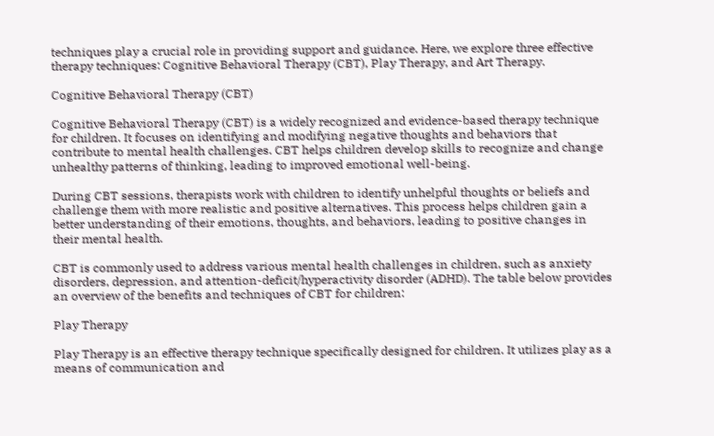techniques play a crucial role in providing support and guidance. Here, we explore three effective therapy techniques: Cognitive Behavioral Therapy (CBT), Play Therapy, and Art Therapy.

Cognitive Behavioral Therapy (CBT)

Cognitive Behavioral Therapy (CBT) is a widely recognized and evidence-based therapy technique for children. It focuses on identifying and modifying negative thoughts and behaviors that contribute to mental health challenges. CBT helps children develop skills to recognize and change unhealthy patterns of thinking, leading to improved emotional well-being.

During CBT sessions, therapists work with children to identify unhelpful thoughts or beliefs and challenge them with more realistic and positive alternatives. This process helps children gain a better understanding of their emotions, thoughts, and behaviors, leading to positive changes in their mental health.

CBT is commonly used to address various mental health challenges in children, such as anxiety disorders, depression, and attention-deficit/hyperactivity disorder (ADHD). The table below provides an overview of the benefits and techniques of CBT for children:

Play Therapy

Play Therapy is an effective therapy technique specifically designed for children. It utilizes play as a means of communication and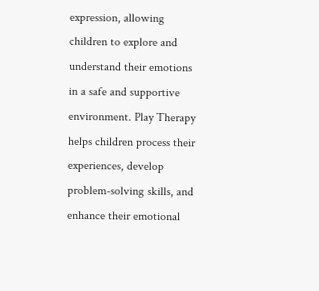expression, allowing children to explore and understand their emotions in a safe and supportive environment. Play Therapy helps children process their experiences, develop problem-solving skills, and enhance their emotional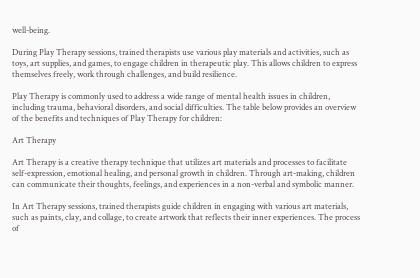well-being.

During Play Therapy sessions, trained therapists use various play materials and activities, such as toys, art supplies, and games, to engage children in therapeutic play. This allows children to express themselves freely, work through challenges, and build resilience.

Play Therapy is commonly used to address a wide range of mental health issues in children, including trauma, behavioral disorders, and social difficulties. The table below provides an overview of the benefits and techniques of Play Therapy for children:

Art Therapy

Art Therapy is a creative therapy technique that utilizes art materials and processes to facilitate self-expression, emotional healing, and personal growth in children. Through art-making, children can communicate their thoughts, feelings, and experiences in a non-verbal and symbolic manner.

In Art Therapy sessions, trained therapists guide children in engaging with various art materials, such as paints, clay, and collage, to create artwork that reflects their inner experiences. The process of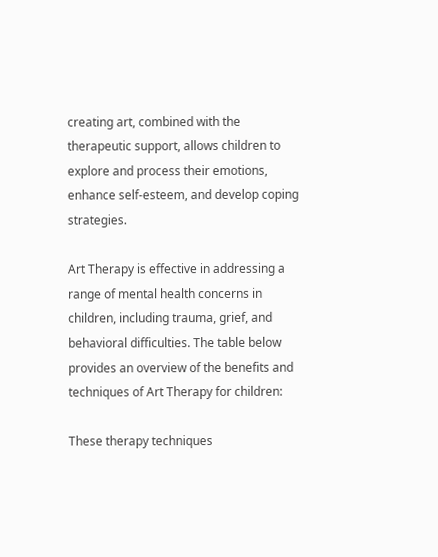creating art, combined with the therapeutic support, allows children to explore and process their emotions, enhance self-esteem, and develop coping strategies.

Art Therapy is effective in addressing a range of mental health concerns in children, including trauma, grief, and behavioral difficulties. The table below provides an overview of the benefits and techniques of Art Therapy for children:

These therapy techniques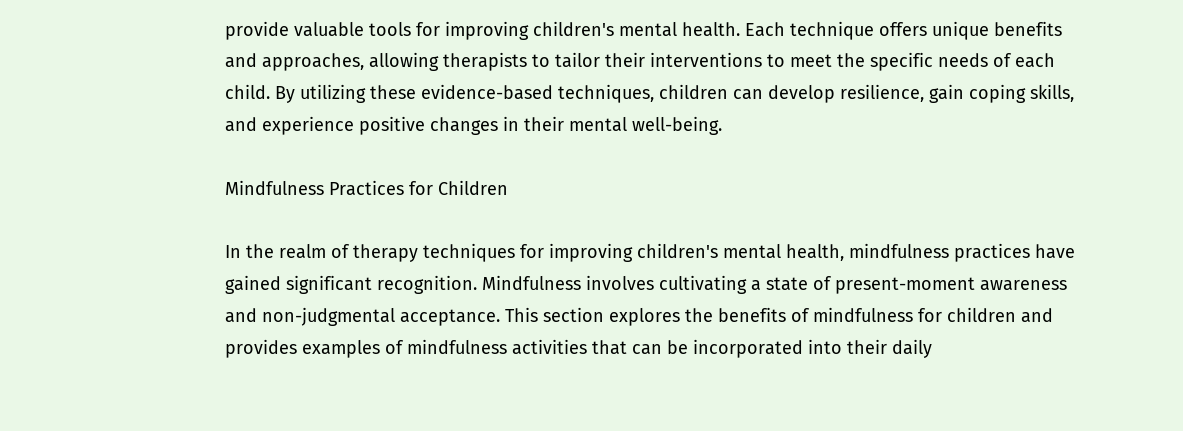provide valuable tools for improving children's mental health. Each technique offers unique benefits and approaches, allowing therapists to tailor their interventions to meet the specific needs of each child. By utilizing these evidence-based techniques, children can develop resilience, gain coping skills, and experience positive changes in their mental well-being.

Mindfulness Practices for Children

In the realm of therapy techniques for improving children's mental health, mindfulness practices have gained significant recognition. Mindfulness involves cultivating a state of present-moment awareness and non-judgmental acceptance. This section explores the benefits of mindfulness for children and provides examples of mindfulness activities that can be incorporated into their daily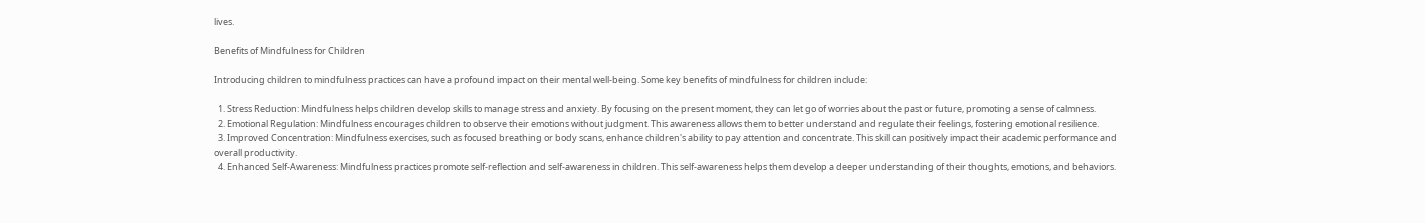lives.

Benefits of Mindfulness for Children

Introducing children to mindfulness practices can have a profound impact on their mental well-being. Some key benefits of mindfulness for children include:

  1. Stress Reduction: Mindfulness helps children develop skills to manage stress and anxiety. By focusing on the present moment, they can let go of worries about the past or future, promoting a sense of calmness.
  2. Emotional Regulation: Mindfulness encourages children to observe their emotions without judgment. This awareness allows them to better understand and regulate their feelings, fostering emotional resilience.
  3. Improved Concentration: Mindfulness exercises, such as focused breathing or body scans, enhance children's ability to pay attention and concentrate. This skill can positively impact their academic performance and overall productivity.
  4. Enhanced Self-Awareness: Mindfulness practices promote self-reflection and self-awareness in children. This self-awareness helps them develop a deeper understanding of their thoughts, emotions, and behaviors.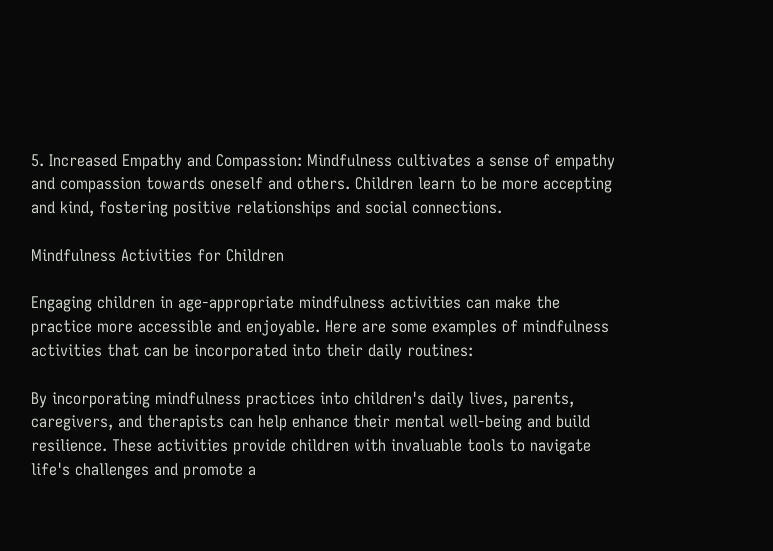5. Increased Empathy and Compassion: Mindfulness cultivates a sense of empathy and compassion towards oneself and others. Children learn to be more accepting and kind, fostering positive relationships and social connections.

Mindfulness Activities for Children

Engaging children in age-appropriate mindfulness activities can make the practice more accessible and enjoyable. Here are some examples of mindfulness activities that can be incorporated into their daily routines:

By incorporating mindfulness practices into children's daily lives, parents, caregivers, and therapists can help enhance their mental well-being and build resilience. These activities provide children with invaluable tools to navigate life's challenges and promote a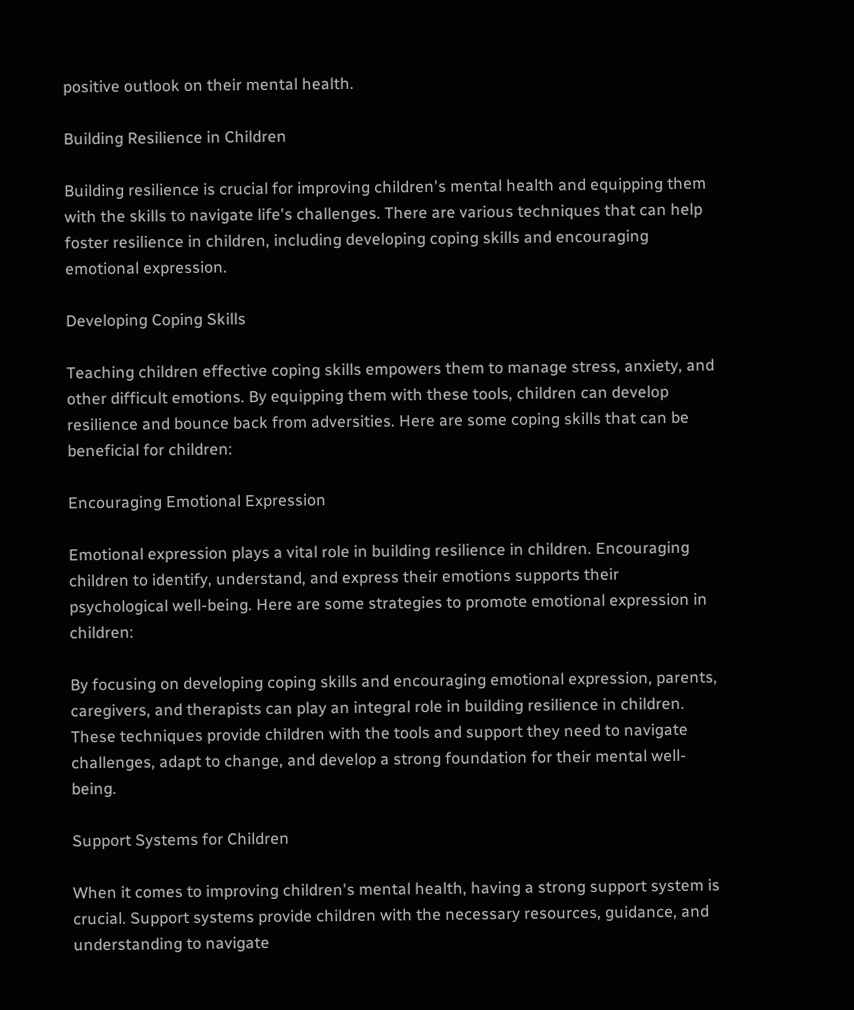positive outlook on their mental health.

Building Resilience in Children

Building resilience is crucial for improving children's mental health and equipping them with the skills to navigate life's challenges. There are various techniques that can help foster resilience in children, including developing coping skills and encouraging emotional expression.

Developing Coping Skills

Teaching children effective coping skills empowers them to manage stress, anxiety, and other difficult emotions. By equipping them with these tools, children can develop resilience and bounce back from adversities. Here are some coping skills that can be beneficial for children:

Encouraging Emotional Expression

Emotional expression plays a vital role in building resilience in children. Encouraging children to identify, understand, and express their emotions supports their psychological well-being. Here are some strategies to promote emotional expression in children:

By focusing on developing coping skills and encouraging emotional expression, parents, caregivers, and therapists can play an integral role in building resilience in children. These techniques provide children with the tools and support they need to navigate challenges, adapt to change, and develop a strong foundation for their mental well-being.

Support Systems for Children

When it comes to improving children's mental health, having a strong support system is crucial. Support systems provide children with the necessary resources, guidance, and understanding to navigate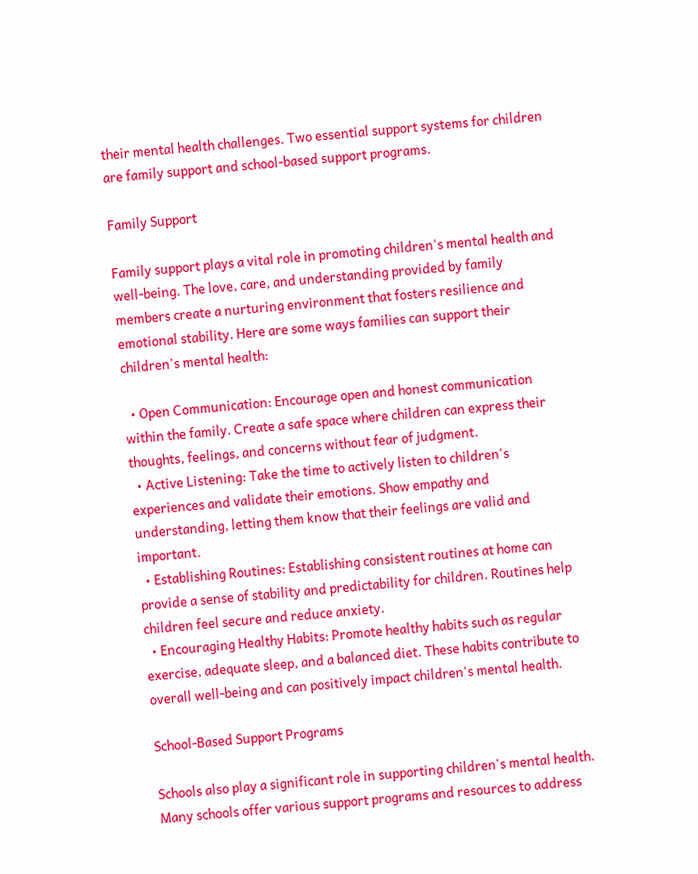their mental health challenges. Two essential support systems for children are family support and school-based support programs.

Family Support

Family support plays a vital role in promoting children's mental health and well-being. The love, care, and understanding provided by family members create a nurturing environment that fosters resilience and emotional stability. Here are some ways families can support their children's mental health:

  • Open Communication: Encourage open and honest communication within the family. Create a safe space where children can express their thoughts, feelings, and concerns without fear of judgment.
  • Active Listening: Take the time to actively listen to children's experiences and validate their emotions. Show empathy and understanding, letting them know that their feelings are valid and important.
  • Establishing Routines: Establishing consistent routines at home can provide a sense of stability and predictability for children. Routines help children feel secure and reduce anxiety.
  • Encouraging Healthy Habits: Promote healthy habits such as regular exercise, adequate sleep, and a balanced diet. These habits contribute to overall well-being and can positively impact children's mental health.

School-Based Support Programs

Schools also play a significant role in supporting children's mental health. Many schools offer various support programs and resources to address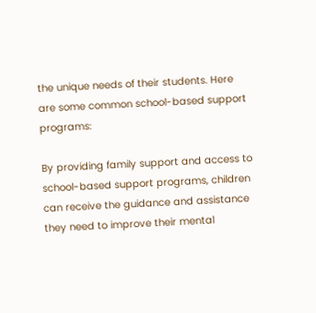the unique needs of their students. Here are some common school-based support programs:

By providing family support and access to school-based support programs, children can receive the guidance and assistance they need to improve their mental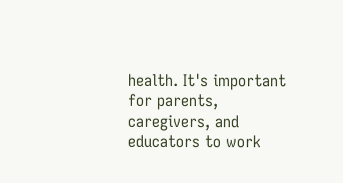health. It's important for parents, caregivers, and educators to work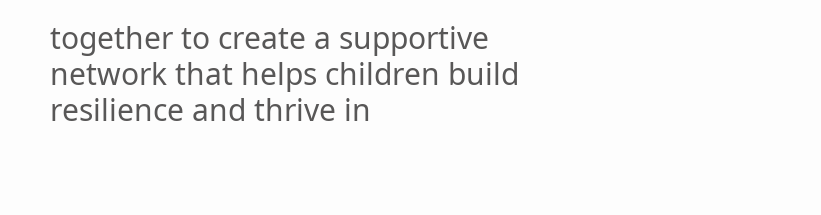together to create a supportive network that helps children build resilience and thrive in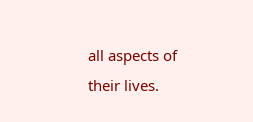all aspects of their lives.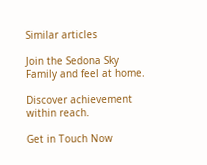Similar articles

Join the Sedona Sky
Family and feel at home.

Discover achievement within reach.

Get in Touch Now